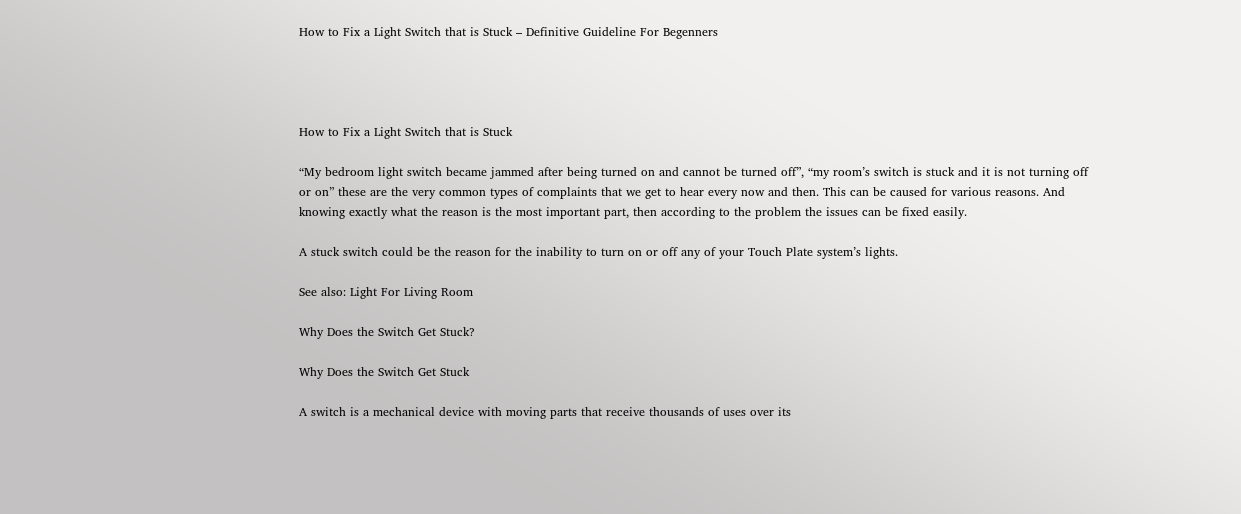How to Fix a Light Switch that is Stuck – Definitive Guideline For Begenners




How to Fix a Light Switch that is Stuck

“My bedroom light switch became jammed after being turned on and cannot be turned off”, “my room’s switch is stuck and it is not turning off or on” these are the very common types of complaints that we get to hear every now and then. This can be caused for various reasons. And knowing exactly what the reason is the most important part, then according to the problem the issues can be fixed easily.

A stuck switch could be the reason for the inability to turn on or off any of your Touch Plate system’s lights.

See also: Light For Living Room

Why Does the Switch Get Stuck?

Why Does the Switch Get Stuck

A switch is a mechanical device with moving parts that receive thousands of uses over its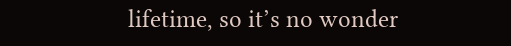lifetime, so it’s no wonder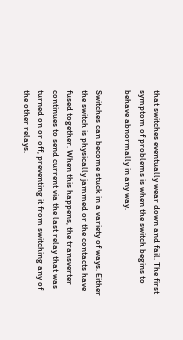that switches eventually wear down and fail. The first symptom of problems is when the switch begins to behave abnormally in any way.

Switches can become stuck in a variety of ways. Either the switch is physically jammed or the contacts have fused together. When this happens, the transverter continues to send current via the last relay that was turned on or off, preventing it from switching any of the other relays.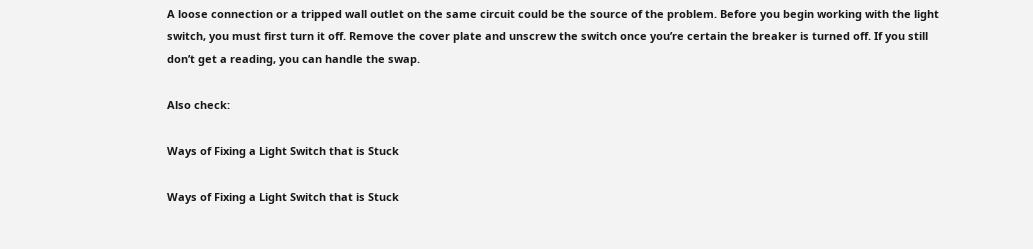A loose connection or a tripped wall outlet on the same circuit could be the source of the problem. Before you begin working with the light switch, you must first turn it off. Remove the cover plate and unscrew the switch once you’re certain the breaker is turned off. If you still don’t get a reading, you can handle the swap.

Also check:

Ways of Fixing a Light Switch that is Stuck

Ways of Fixing a Light Switch that is Stuck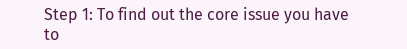Step 1: To find out the core issue you have to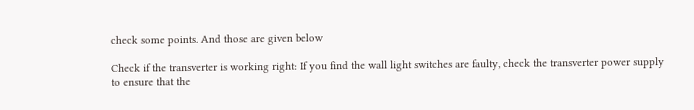check some points. And those are given below

Check if the transverter is working right: If you find the wall light switches are faulty, check the transverter power supply to ensure that the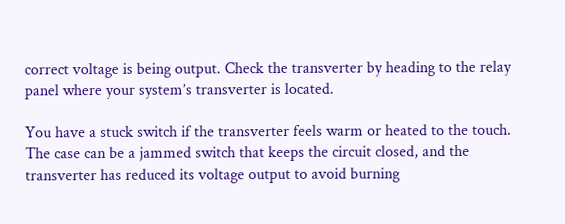correct voltage is being output. Check the transverter by heading to the relay panel where your system’s transverter is located.

You have a stuck switch if the transverter feels warm or heated to the touch. The case can be a jammed switch that keeps the circuit closed, and the transverter has reduced its voltage output to avoid burning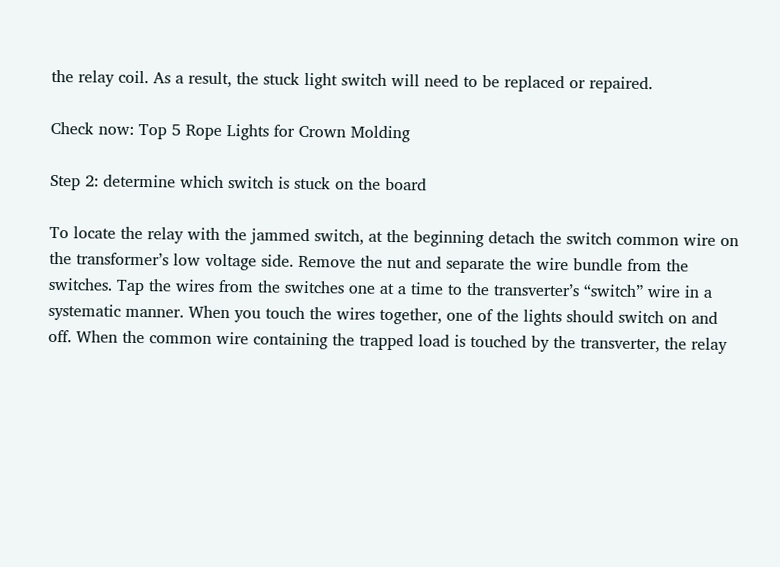the relay coil. As a result, the stuck light switch will need to be replaced or repaired.

Check now: Top 5 Rope Lights for Crown Molding

Step 2: determine which switch is stuck on the board

To locate the relay with the jammed switch, at the beginning detach the switch common wire on the transformer’s low voltage side. Remove the nut and separate the wire bundle from the switches. Tap the wires from the switches one at a time to the transverter’s “switch” wire in a systematic manner. When you touch the wires together, one of the lights should switch on and off. When the common wire containing the trapped load is touched by the transverter, the relay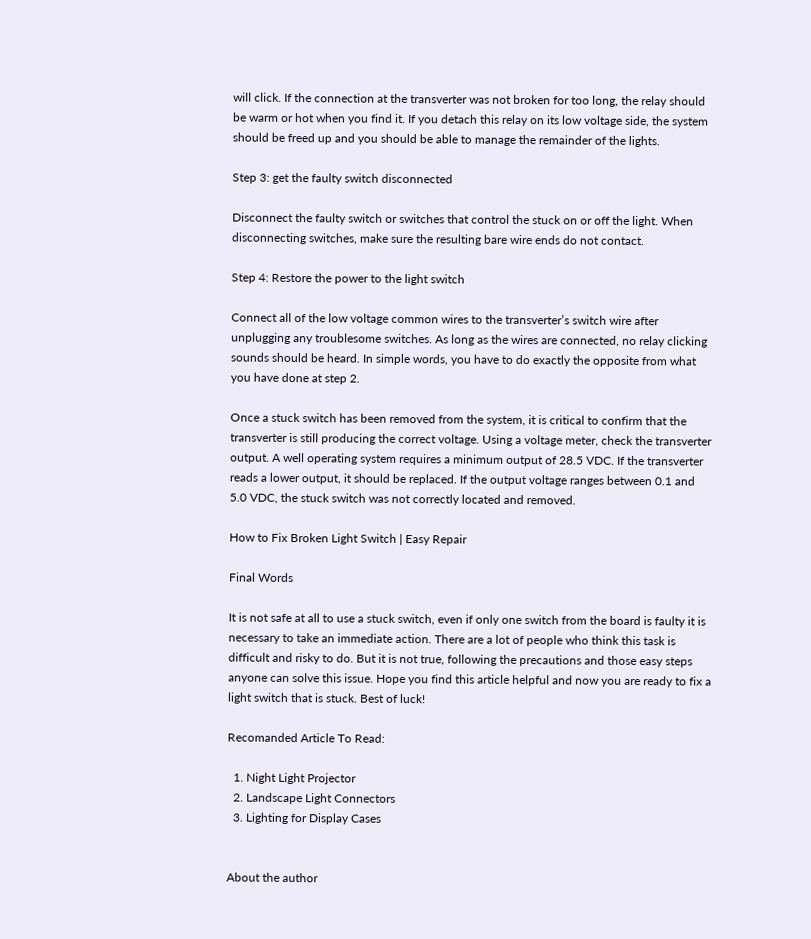will click. If the connection at the transverter was not broken for too long, the relay should be warm or hot when you find it. If you detach this relay on its low voltage side, the system should be freed up and you should be able to manage the remainder of the lights.

Step 3: get the faulty switch disconnected

Disconnect the faulty switch or switches that control the stuck on or off the light. When disconnecting switches, make sure the resulting bare wire ends do not contact.

Step 4: Restore the power to the light switch

Connect all of the low voltage common wires to the transverter’s switch wire after unplugging any troublesome switches. As long as the wires are connected, no relay clicking sounds should be heard. In simple words, you have to do exactly the opposite from what you have done at step 2.

Once a stuck switch has been removed from the system, it is critical to confirm that the transverter is still producing the correct voltage. Using a voltage meter, check the transverter output. A well operating system requires a minimum output of 28.5 VDC. If the transverter reads a lower output, it should be replaced. If the output voltage ranges between 0.1 and 5.0 VDC, the stuck switch was not correctly located and removed.

How to Fix Broken Light Switch | Easy Repair

Final Words

It is not safe at all to use a stuck switch, even if only one switch from the board is faulty it is necessary to take an immediate action. There are a lot of people who think this task is difficult and risky to do. But it is not true, following the precautions and those easy steps anyone can solve this issue. Hope you find this article helpful and now you are ready to fix a light switch that is stuck. Best of luck!

Recomanded Article To Read:

  1. Night Light Projector
  2. Landscape Light Connectors
  3. Lighting for Display Cases


About the author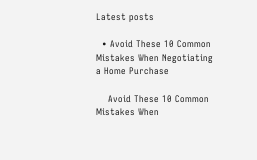Latest posts

  • Avoid These 10 Common Mistakes When Negotiating a Home Purchase

    Avoid These 10 Common Mistakes When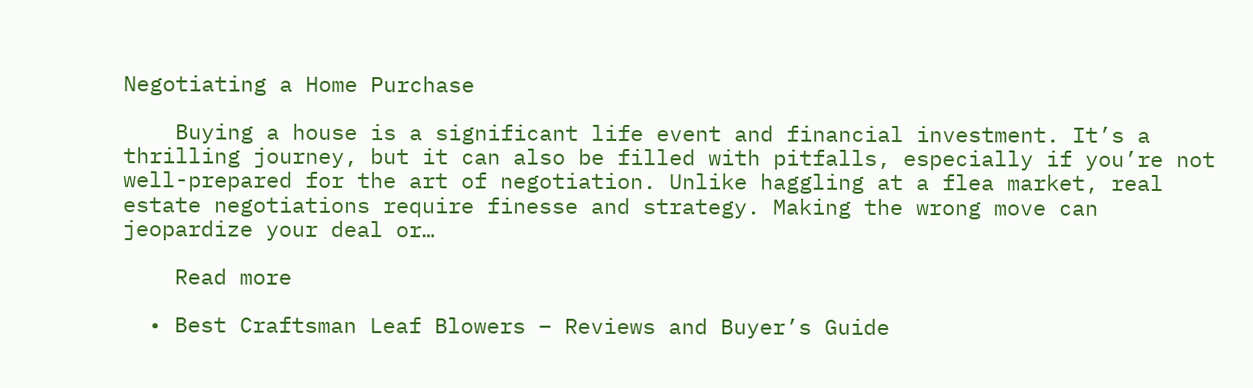Negotiating a Home Purchase

    Buying a house is a significant life event and financial investment. It’s a thrilling journey, but it can also be filled with pitfalls, especially if you’re not well-prepared for the art of negotiation. Unlike haggling at a flea market, real estate negotiations require finesse and strategy. Making the wrong move can jeopardize your deal or…

    Read more

  • Best Craftsman Leaf Blowers – Reviews and Buyer’s Guide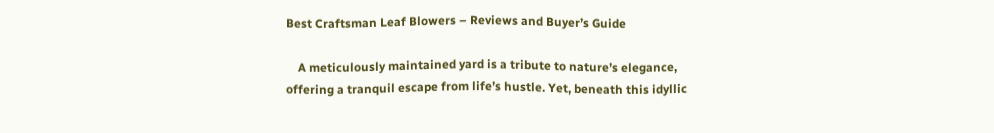Best Craftsman Leaf Blowers – Reviews and Buyer’s Guide

    A meticulously maintained yard is a tribute to nature’s elegance, offering a tranquil escape from life’s hustle. Yet, beneath this idyllic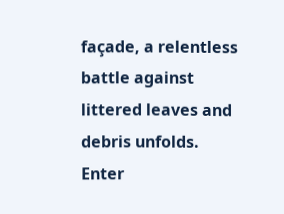façade, a relentless battle against littered leaves and debris unfolds. Enter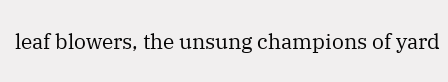leaf blowers, the unsung champions of yard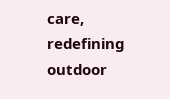care, redefining outdoor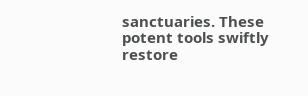sanctuaries. These potent tools swiftly restore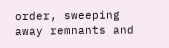order, sweeping away remnants and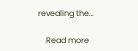revealing the…

    Read more